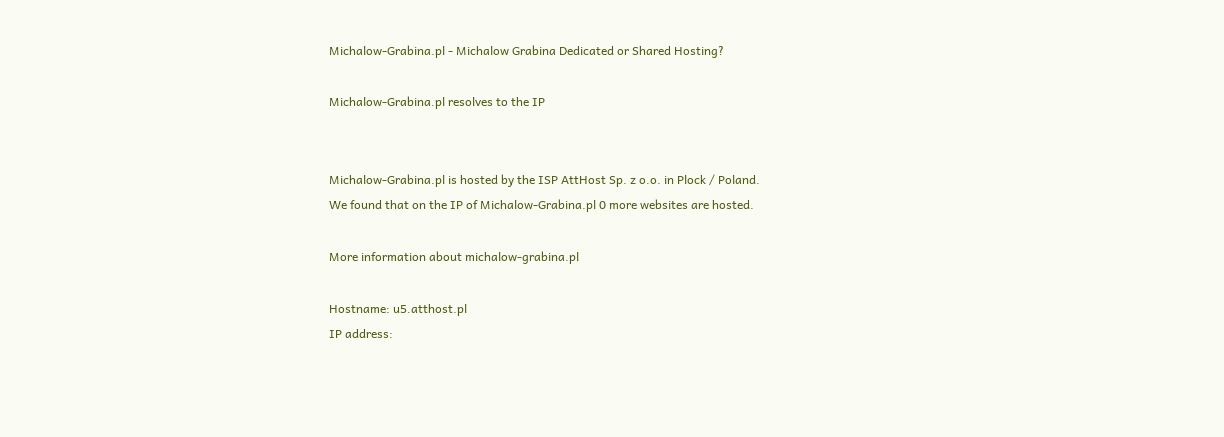Michalow-Grabina.pl - Michalow Grabina Dedicated or Shared Hosting?

Michalow-Grabina.pl resolves to the IP


Michalow-Grabina.pl is hosted by the ISP AttHost Sp. z o.o. in Plock / Poland.
We found that on the IP of Michalow-Grabina.pl 0 more websites are hosted.

More information about michalow-grabina.pl

Hostname: u5.atthost.pl
IP address: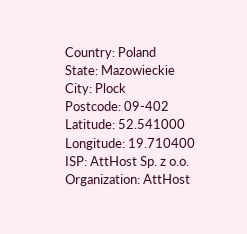Country: Poland
State: Mazowieckie
City: Plock
Postcode: 09-402
Latitude: 52.541000
Longitude: 19.710400
ISP: AttHost Sp. z o.o.
Organization: AttHost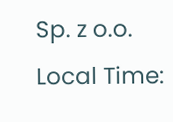Sp. z o.o.
Local Time: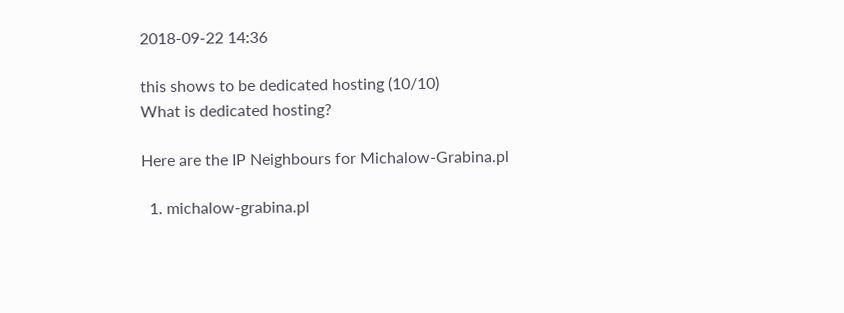2018-09-22 14:36

this shows to be dedicated hosting (10/10)
What is dedicated hosting?

Here are the IP Neighbours for Michalow-Grabina.pl

  1. michalow-grabina.pl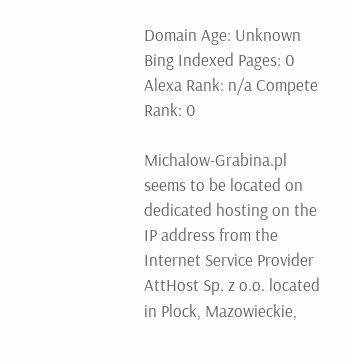Domain Age: Unknown Bing Indexed Pages: 0
Alexa Rank: n/a Compete Rank: 0

Michalow-Grabina.pl seems to be located on dedicated hosting on the IP address from the Internet Service Provider AttHost Sp. z o.o. located in Plock, Mazowieckie,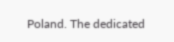Poland. The dedicated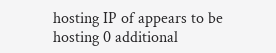hosting IP of appears to be hosting 0 additional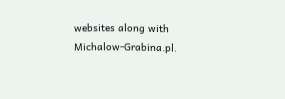websites along with Michalow-Grabina.pl.